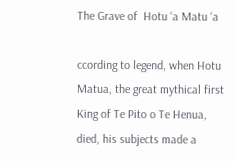The Grave of  Hotu ‘a Matu ‘a

ccording to legend, when Hotu Matua, the great mythical first King of Te Pito o Te Henua, died, his subjects made a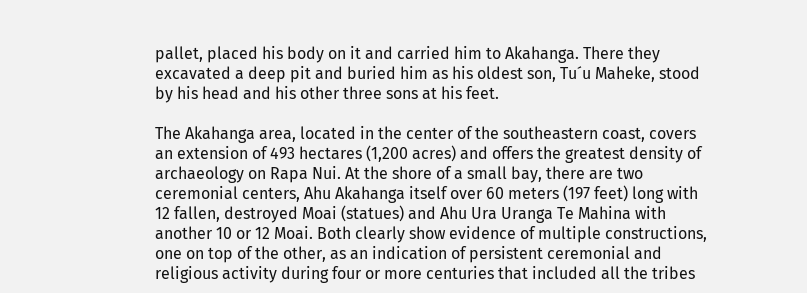pallet, placed his body on it and carried him to Akahanga. There they excavated a deep pit and buried him as his oldest son, Tu´u Maheke, stood by his head and his other three sons at his feet.

The Akahanga area, located in the center of the southeastern coast, covers an extension of 493 hectares (1,200 acres) and offers the greatest density of archaeology on Rapa Nui. At the shore of a small bay, there are two ceremonial centers, Ahu Akahanga itself over 60 meters (197 feet) long with 12 fallen, destroyed Moai (statues) and Ahu Ura Uranga Te Mahina with another 10 or 12 Moai. Both clearly show evidence of multiple constructions, one on top of the other, as an indication of persistent ceremonial and religious activity during four or more centuries that included all the tribes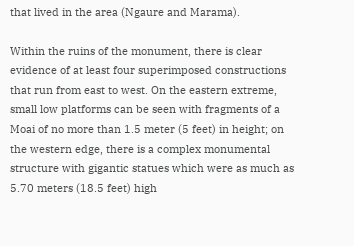that lived in the area (Ngaure and Marama).

Within the ruins of the monument, there is clear evidence of at least four superimposed constructions that run from east to west. On the eastern extreme, small low platforms can be seen with fragments of a Moai of no more than 1.5 meter (5 feet) in height; on the western edge, there is a complex monumental structure with gigantic statues which were as much as 5.70 meters (18.5 feet) high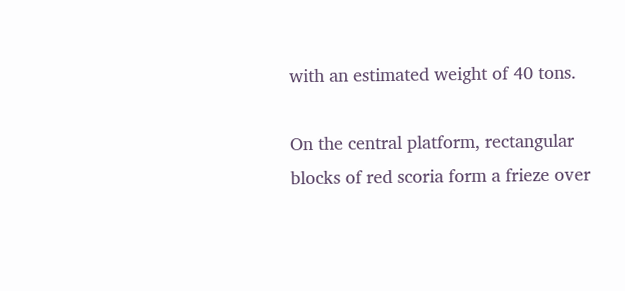with an estimated weight of 40 tons.

On the central platform, rectangular blocks of red scoria form a frieze over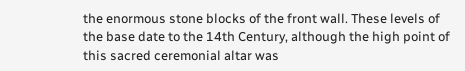the enormous stone blocks of the front wall. These levels of the base date to the 14th Century, although the high point of this sacred ceremonial altar was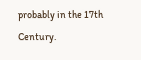probably in the 17th Century.